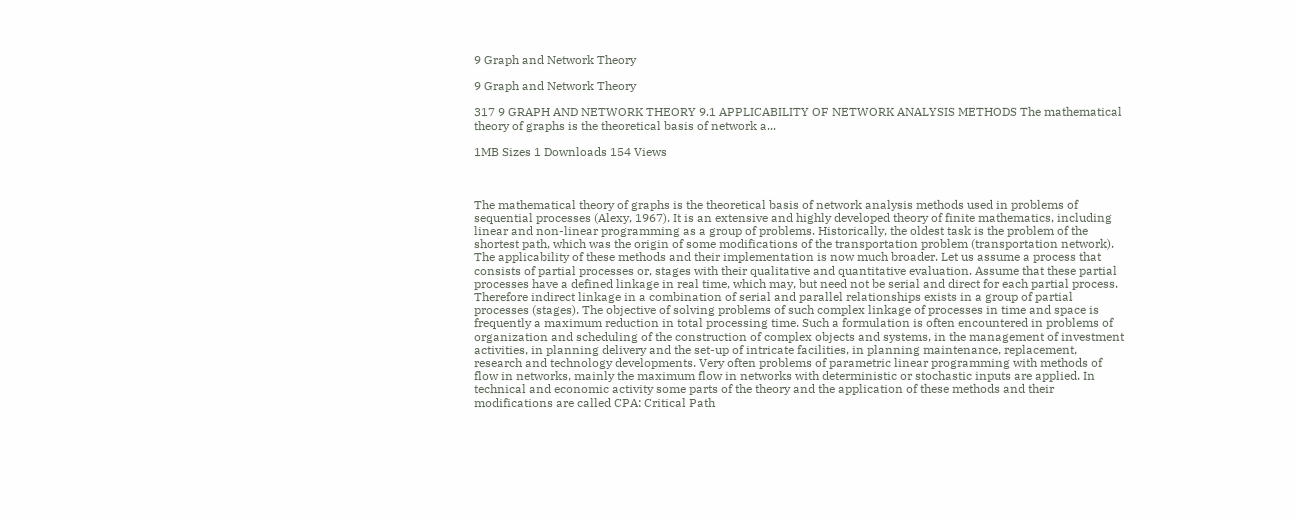9 Graph and Network Theory

9 Graph and Network Theory

317 9 GRAPH AND NETWORK THEORY 9.1 APPLICABILITY OF NETWORK ANALYSIS METHODS The mathematical theory of graphs is the theoretical basis of network a...

1MB Sizes 1 Downloads 154 Views



The mathematical theory of graphs is the theoretical basis of network analysis methods used in problems of sequential processes (Alexy, 1967). It is an extensive and highly developed theory of finite mathematics, including linear and non-linear programming as a group of problems. Historically, the oldest task is the problem of the shortest path, which was the origin of some modifications of the transportation problem (transportation network). The applicability of these methods and their implementation is now much broader. Let us assume a process that consists of partial processes or, stages with their qualitative and quantitative evaluation. Assume that these partial processes have a defined linkage in real time, which may, but need not be serial and direct for each partial process. Therefore indirect linkage in a combination of serial and parallel relationships exists in a group of partial processes (stages). The objective of solving problems of such complex linkage of processes in time and space is frequently a maximum reduction in total processing time. Such a formulation is often encountered in problems of organization and scheduling of the construction of complex objects and systems, in the management of investment activities, in planning delivery and the set-up of intricate facilities, in planning maintenance, replacement, research and technology developments. Very often problems of parametric linear programming with methods of flow in networks, mainly the maximum flow in networks with deterministic or stochastic inputs are applied. In technical and economic activity some parts of the theory and the application of these methods and their modifications are called CPA: Critical Path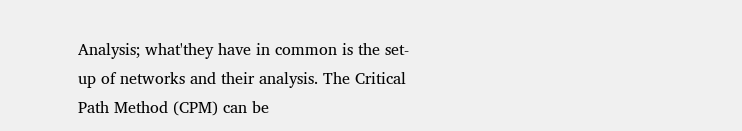Analysis; what'they have in common is the set-up of networks and their analysis. The Critical Path Method (CPM) can be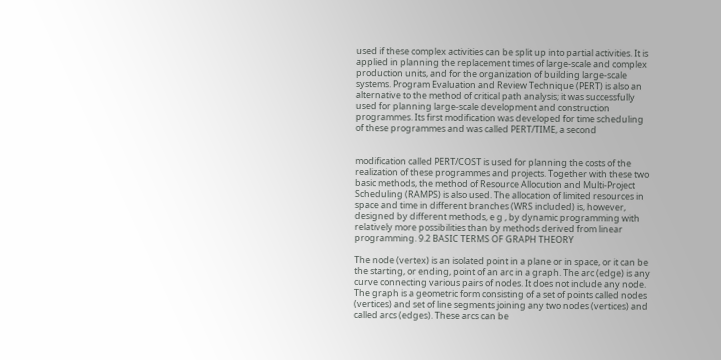used if these complex activities can be split up into partial activities. It is applied in planning the replacement times of large-scale and complex production units, and for the organization of building large-scale systems. Program Evaluation and Review Technique (PERT) is also an alternative to the method of critical path analysis; it was successfully used for planning large-scale development and construction programmes. Its first modification was developed for time scheduling of these programmes and was called PERT/TIME, a second


modification called PERT/COST is used for planning the costs of the realization of these programmes and projects. Together with these two basic methods, the method of Resource Allocution and Multi-Project Scheduling (RAMPS) is also used. The allocation of limited resources in space and time in different branches (WRS included) is, however, designed by different methods, e g , by dynamic programming with relatively more possibilities than by methods derived from linear programming. 9.2 BASIC TERMS OF GRAPH THEORY

The node (vertex) is an isolated point in a plane or in space, or it can be the starting, or ending, point of an arc in a graph. The arc (edge) is any curve connecting various pairs of nodes. It does not include any node. The graph is a geometric form consisting of a set of points called nodes (vertices) and set of line segments joining any two nodes (vertices) and called arcs (edges). These arcs can be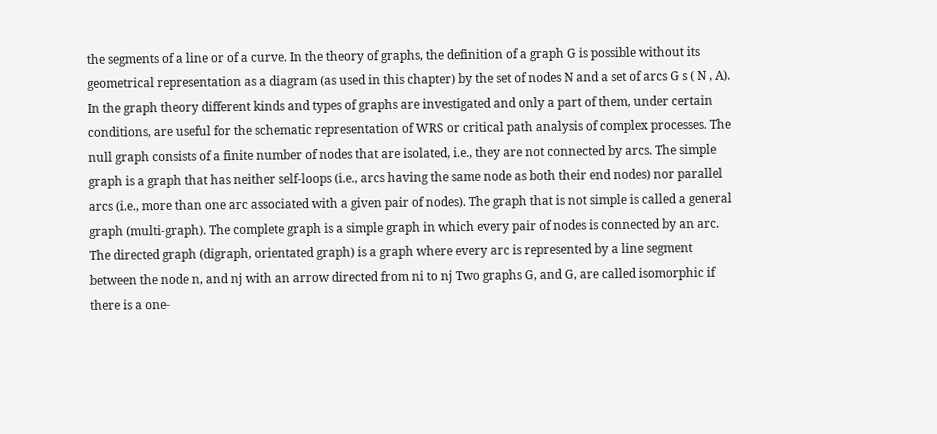the segments of a line or of a curve. In the theory of graphs, the definition of a graph G is possible without its geometrical representation as a diagram (as used in this chapter) by the set of nodes N and a set of arcs G s ( N , A). In the graph theory different kinds and types of graphs are investigated and only a part of them, under certain conditions, are useful for the schematic representation of WRS or critical path analysis of complex processes. The null graph consists of a finite number of nodes that are isolated, i.e., they are not connected by arcs. The simple graph is a graph that has neither self-loops (i.e., arcs having the same node as both their end nodes) nor parallel arcs (i.e., more than one arc associated with a given pair of nodes). The graph that is not simple is called a general graph (multi-graph). The complete graph is a simple graph in which every pair of nodes is connected by an arc. The directed graph (digraph, orientated graph) is a graph where every arc is represented by a line segment between the node n, and nj with an arrow directed from ni to nj Two graphs G, and G, are called isomorphic if there is a one-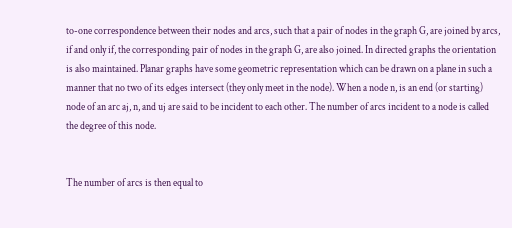to-one correspondence between their nodes and arcs, such that a pair of nodes in the graph G, are joined by arcs, if and only if, the corresponding pair of nodes in the graph G, are also joined. In directed graphs the orientation is also maintained. Planar graphs have some geometric representation which can be drawn on a plane in such a manner that no two of its edges intersect (they only meet in the node). When a node n, is an end (or starting) node of an arc aj, n, and uj are said to be incident to each other. The number of arcs incident to a node is called the degree of this node.


The number of arcs is then equal to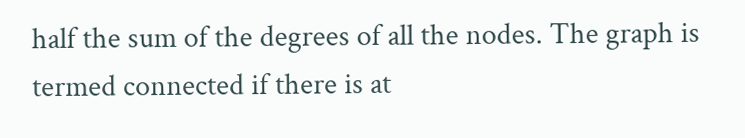half the sum of the degrees of all the nodes. The graph is termed connected if there is at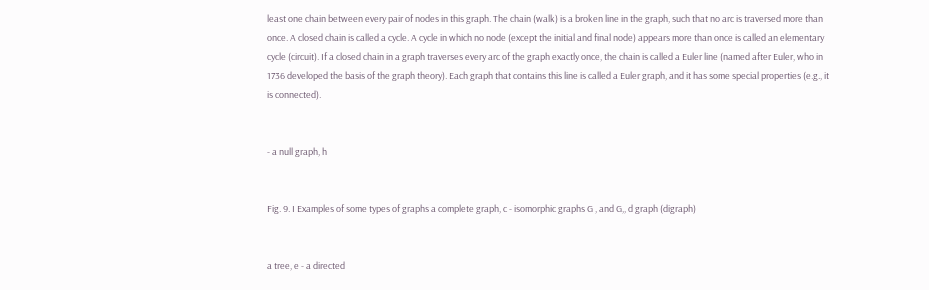least one chain between every pair of nodes in this graph. The chain (walk) is a broken line in the graph, such that no arc is traversed more than once. A closed chain is called a cycle. A cycle in which no node (except the initial and final node) appears more than once is called an elementary cycle (circuit). If a closed chain in a graph traverses every arc of the graph exactly once, the chain is called a Euler line (named after Euler, who in 1736 developed the basis of the graph theory). Each graph that contains this line is called a Euler graph, and it has some special properties (e.g., it is connected).


- a null graph, h


Fig. 9. I Examples of some types of graphs a complete graph, c - isomorphic graphs G , and G,, d graph (digraph)


a tree, e - a directed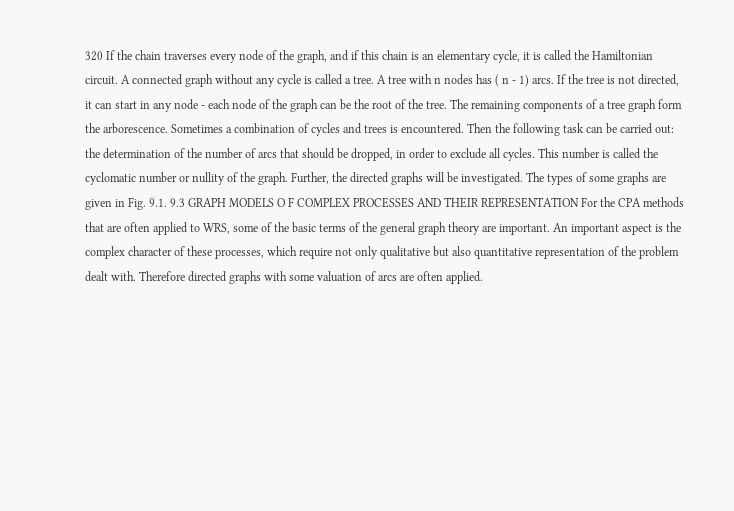320 If the chain traverses every node of the graph, and if this chain is an elementary cycle, it is called the Hamiltonian circuit. A connected graph without any cycle is called a tree. A tree with n nodes has ( n - 1) arcs. If the tree is not directed, it can start in any node - each node of the graph can be the root of the tree. The remaining components of a tree graph form the arborescence. Sometimes a combination of cycles and trees is encountered. Then the following task can be carried out: the determination of the number of arcs that should be dropped, in order to exclude all cycles. This number is called the cyclomatic number or nullity of the graph. Further, the directed graphs will be investigated. The types of some graphs are given in Fig. 9.1. 9.3 GRAPH MODELS O F COMPLEX PROCESSES AND THEIR REPRESENTATION For the CPA methods that are often applied to WRS, some of the basic terms of the general graph theory are important. An important aspect is the complex character of these processes, which require not only qualitative but also quantitative representation of the problem dealt with. Therefore directed graphs with some valuation of arcs are often applied.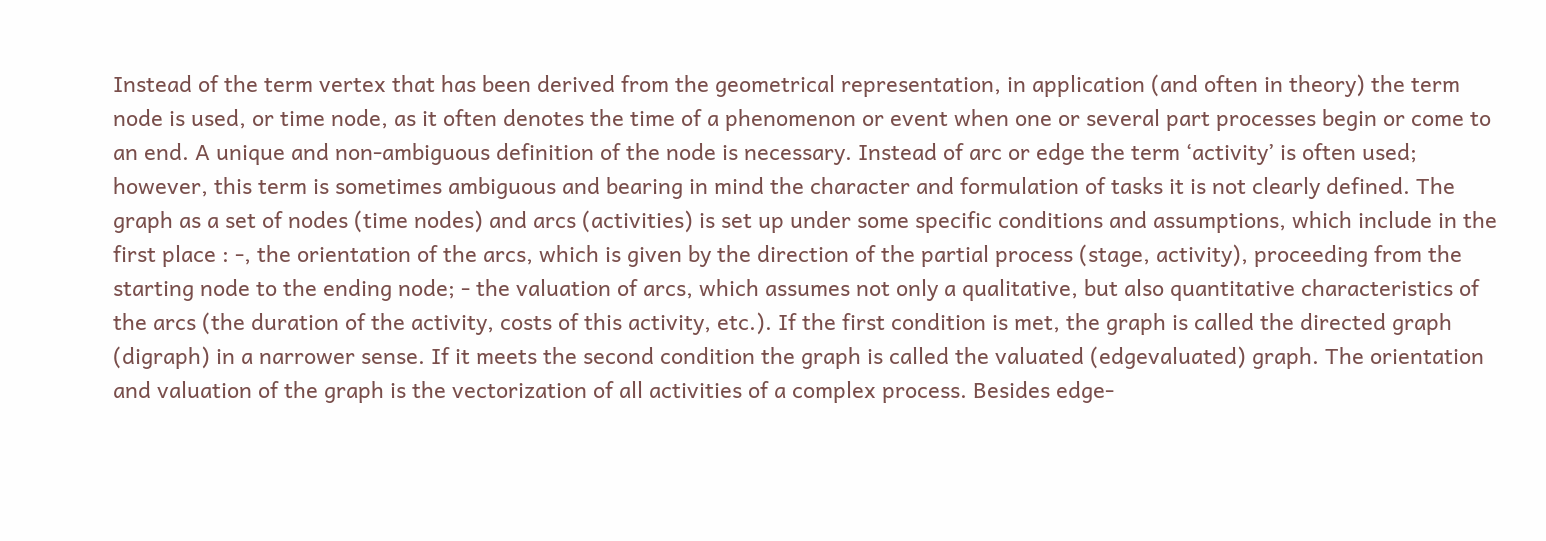Instead of the term vertex that has been derived from the geometrical representation, in application (and often in theory) the term node is used, or time node, as it often denotes the time of a phenomenon or event when one or several part processes begin or come to an end. A unique and non-ambiguous definition of the node is necessary. Instead of arc or edge the term ‘activity’ is often used; however, this term is sometimes ambiguous and bearing in mind the character and formulation of tasks it is not clearly defined. The graph as a set of nodes (time nodes) and arcs (activities) is set up under some specific conditions and assumptions, which include in the first place : -, the orientation of the arcs, which is given by the direction of the partial process (stage, activity), proceeding from the starting node to the ending node; - the valuation of arcs, which assumes not only a qualitative, but also quantitative characteristics of the arcs (the duration of the activity, costs of this activity, etc.). If the first condition is met, the graph is called the directed graph (digraph) in a narrower sense. If it meets the second condition the graph is called the valuated (edgevaluated) graph. The orientation and valuation of the graph is the vectorization of all activities of a complex process. Besides edge-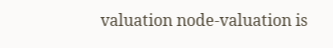valuation node-valuation is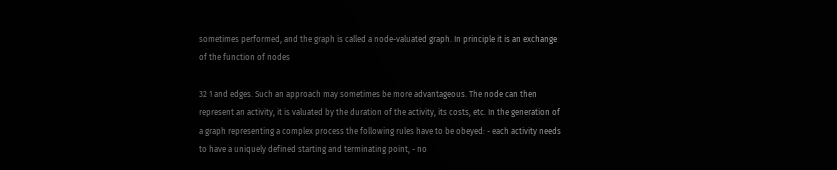sometimes performed, and the graph is called a node-valuated graph. In principle it is an exchange of the function of nodes

32 1 and edges. Such an approach may sometimes be more advantageous. The node can then represent an activity, it is valuated by the duration of the activity, its costs, etc. In the generation of a graph representing a complex process the following rules have to be obeyed: - each activity needs to have a uniquely defined starting and terminating point, - no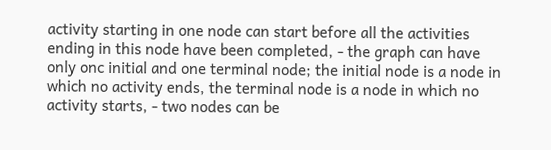activity starting in one node can start before all the activities ending in this node have been completed, - the graph can have only onc initial and one terminal node; the initial node is a node in which no activity ends, the terminal node is a node in which no activity starts, - two nodes can be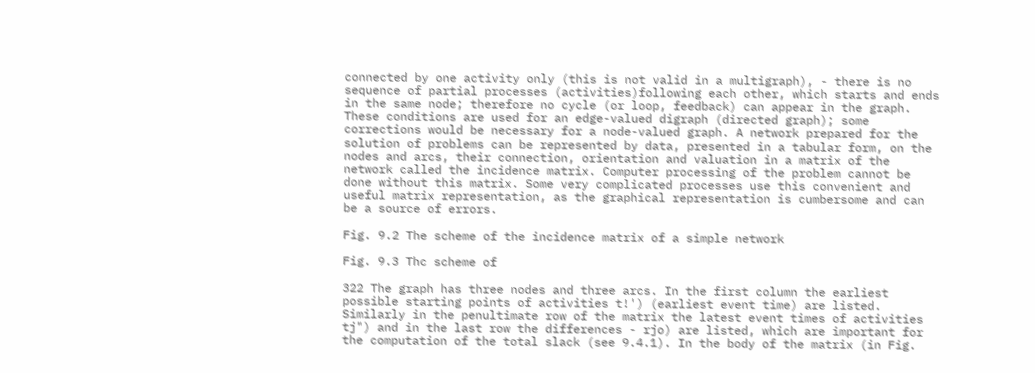connected by one activity only (this is not valid in a multigraph), - there is no sequence of partial processes (activities)following each other, which starts and ends in the same node; therefore no cycle (or loop, feedback) can appear in the graph. These conditions are used for an edge-valued digraph (directed graph); some corrections would be necessary for a node-valued graph. A network prepared for the solution of problems can be represented by data, presented in a tabular form, on the nodes and arcs, their connection, orientation and valuation in a matrix of the network called the incidence matrix. Computer processing of the problem cannot be done without this matrix. Some very complicated processes use this convenient and useful matrix representation, as the graphical representation is cumbersome and can be a source of errors.

Fig. 9.2 The scheme of the incidence matrix of a simple network

Fig. 9.3 Thc scheme of

322 The graph has three nodes and three arcs. In the first column the earliest possible starting points of activities t!') (earliest event time) are listed. Similarly in the penultimate row of the matrix the latest event times of activities tj") and in the last row the differences - rjo) are listed, which are important for the computation of the total slack (see 9.4.1). In the body of the matrix (in Fig.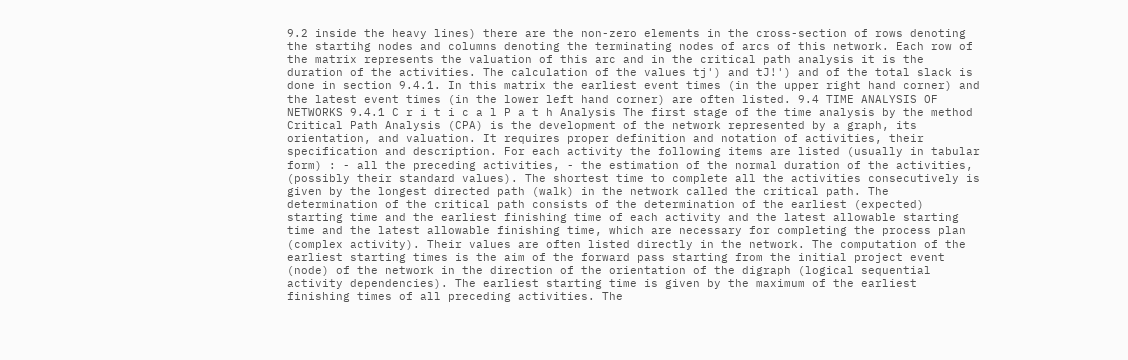9.2 inside the heavy lines) there are the non-zero elements in the cross-section of rows denoting the startihg nodes and columns denoting the terminating nodes of arcs of this network. Each row of the matrix represents the valuation of this arc and in the critical path analysis it is the duration of the activities. The calculation of the values tj') and tJ!') and of the total slack is done in section 9.4.1. In this matrix the earliest event times (in the upper right hand corner) and the latest event times (in the lower left hand corner) are often listed. 9.4 TIME ANALYSIS OF NETWORKS 9.4.1 C r i t i c a l P a t h Analysis The first stage of the time analysis by the method Critical Path Analysis (CPA) is the development of the network represented by a graph, its orientation, and valuation. It requires proper definition and notation of activities, their specification and description. For each activity the following items are listed (usually in tabular form) : - all the preceding activities, - the estimation of the normal duration of the activities, (possibly their standard values). The shortest time to complete all the activities consecutively is given by the longest directed path (walk) in the network called the critical path. The determination of the critical path consists of the determination of the earliest (expected) starting time and the earliest finishing time of each activity and the latest allowable starting time and the latest allowable finishing time, which are necessary for completing the process plan (complex activity). Their values are often listed directly in the network. The computation of the earliest starting times is the aim of the forward pass starting from the initial project event (node) of the network in the direction of the orientation of the digraph (logical sequential activity dependencies). The earliest starting time is given by the maximum of the earliest finishing times of all preceding activities. The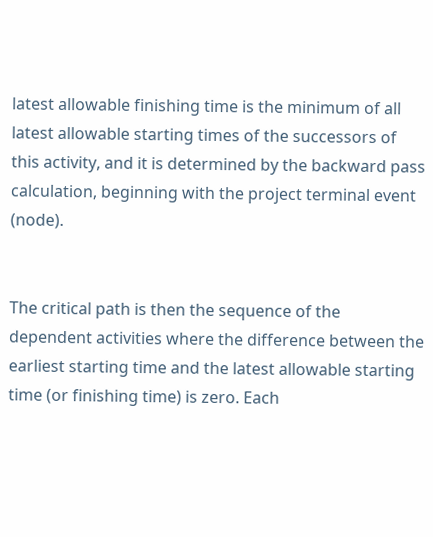latest allowable finishing time is the minimum of all latest allowable starting times of the successors of this activity, and it is determined by the backward pass calculation, beginning with the project terminal event (node).


The critical path is then the sequence of the dependent activities where the difference between the earliest starting time and the latest allowable starting time (or finishing time) is zero. Each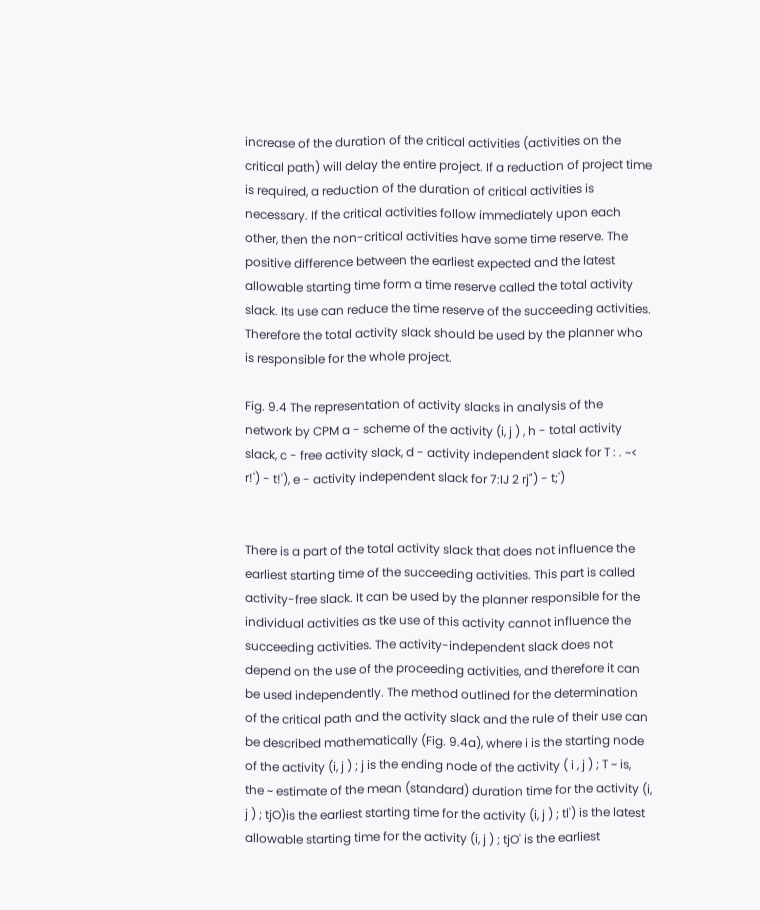increase of the duration of the critical activities (activities on the critical path) will delay the entire project. If a reduction of project time is required, a reduction of the duration of critical activities is necessary. If the critical activities follow immediately upon each other, then the non-critical activities have some time reserve. The positive difference between the earliest expected and the latest allowable starting time form a time reserve called the total activity slack. Its use can reduce the time reserve of the succeeding activities. Therefore the total activity slack should be used by the planner who is responsible for the whole project.

Fig. 9.4 The representation of activity slacks in analysis of the network by CPM a - scheme of the activity (i, j ) , h - total activity slack, c - free activity slack, d - activity independent slack for T : . ~< r!') - t!'), e - activity independent slack for 7:IJ 2 rj") - t;')


There is a part of the total activity slack that does not influence the earliest starting time of the succeeding activities. This part is called activity-free slack. It can be used by the planner responsible for the individual activities as tke use of this activity cannot influence the succeeding activities. The activity-independent slack does not depend on the use of the proceeding activities, and therefore it can be used independently. The method outlined for the determination of the critical path and the activity slack and the rule of their use can be described mathematically (Fig. 9.4a), where i is the starting node of the activity (i, j ) ; j is the ending node of the activity ( i , j ) ; T ~ is, the ~ estimate of the mean (standard) duration time for the activity (i, j ) ; tjO)is the earliest starting time for the activity (i, j ) ; tl') is the latest allowable starting time for the activity (i, j ) ; tjO' is the earliest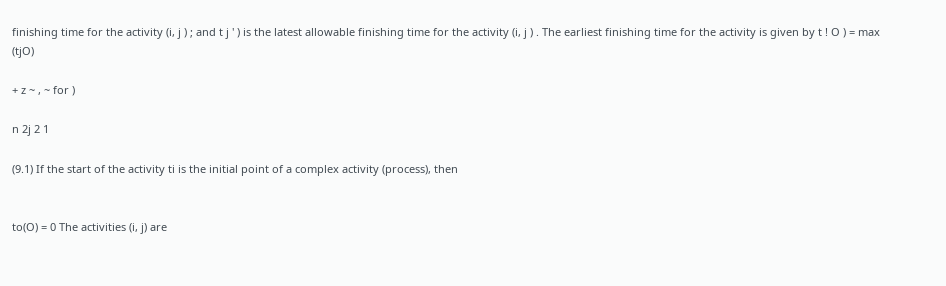finishing time for the activity (i, j ) ; and t j ' ) is the latest allowable finishing time for the activity (i, j ) . The earliest finishing time for the activity is given by t ! O ) = max (tjO)

+ z ~ , ~ for )

n 2j 2 1

(9.1) If the start of the activity ti is the initial point of a complex activity (process), then


to(O) = 0 The activities (i, j) are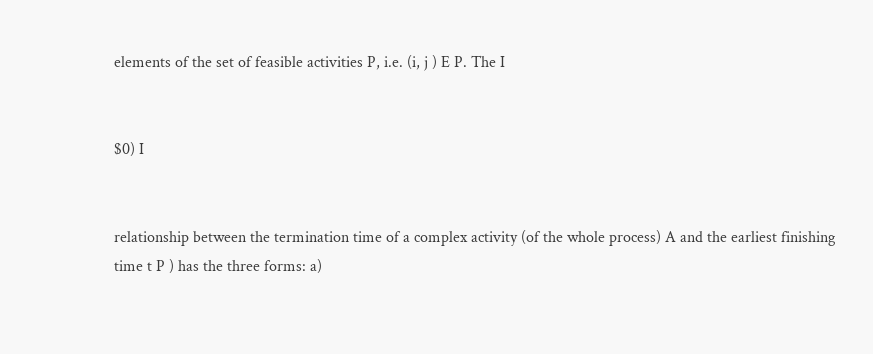elements of the set of feasible activities P, i.e. (i, j ) E P. The I


$0) I


relationship between the termination time of a complex activity (of the whole process) A and the earliest finishing time t P ) has the three forms: a)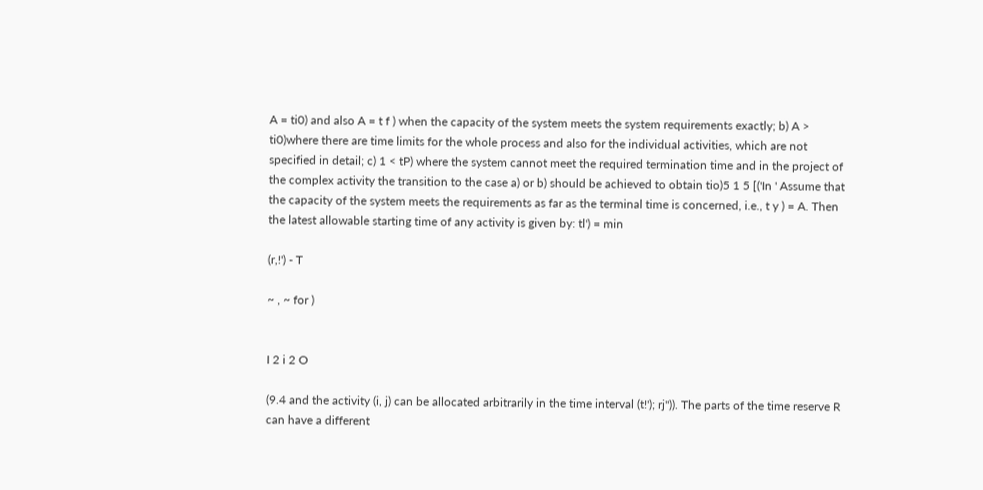A = ti0) and also A = t f ) when the capacity of the system meets the system requirements exactly; b) A > ti0)where there are time limits for the whole process and also for the individual activities, which are not specified in detail; c) 1 < tP) where the system cannot meet the required termination time and in the project of the complex activity the transition to the case a) or b) should be achieved to obtain tio)5 1 5 [('In ' Assume that the capacity of the system meets the requirements as far as the terminal time is concerned, i.e., t y ) = A. Then the latest allowable starting time of any activity is given by: tl') = min

(r,!') - T

~ , ~ for )


I 2 i 2 O

(9.4 and the activity (i, j) can be allocated arbitrarily in the time interval (t!'); rj")). The parts of the time reserve R can have a different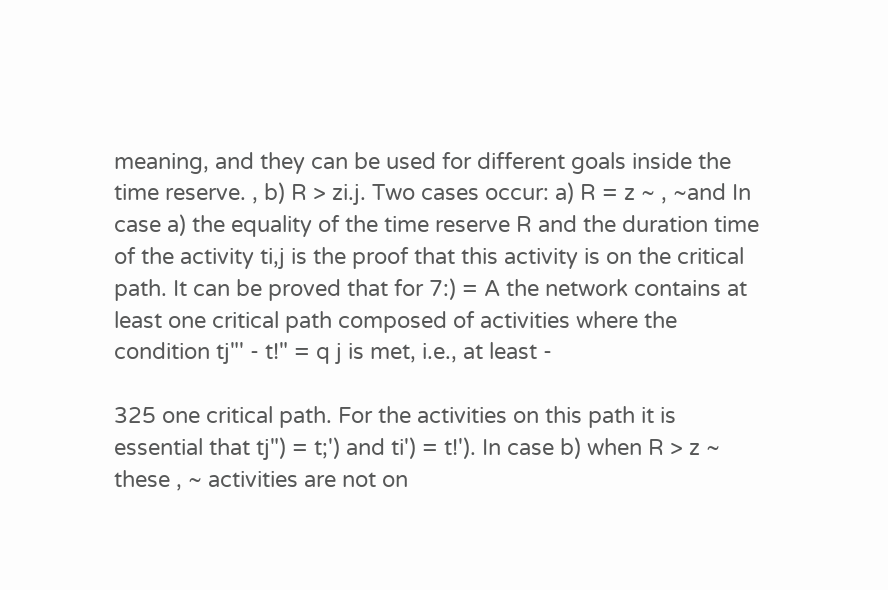meaning, and they can be used for different goals inside the time reserve. , b) R > zi.j. Two cases occur: a) R = z ~ , ~and In case a) the equality of the time reserve R and the duration time of the activity ti,j is the proof that this activity is on the critical path. It can be proved that for 7:) = A the network contains at least one critical path composed of activities where the condition tj"' - t!" = q j is met, i.e., at least -

325 one critical path. For the activities on this path it is essential that tj") = t;') and ti') = t!'). In case b) when R > z ~ these , ~ activities are not on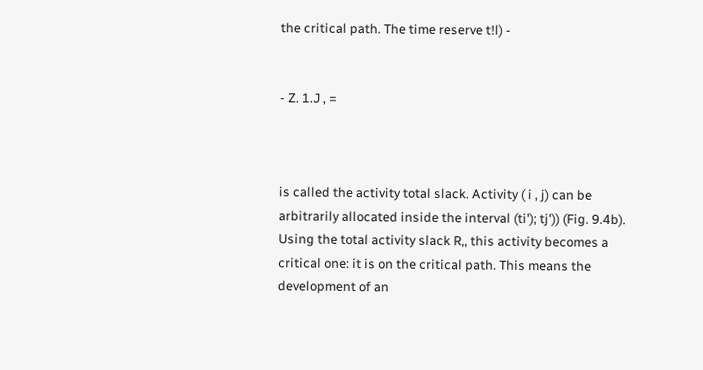the critical path. The time reserve t!l) -


- Z. 1.J , =



is called the activity total slack. Activity ( i , j) can be arbitrarily allocated inside the interval (ti'); tj')) (Fig. 9.4b). Using the total activity slack R,, this activity becomes a critical one: it is on the critical path. This means the development of an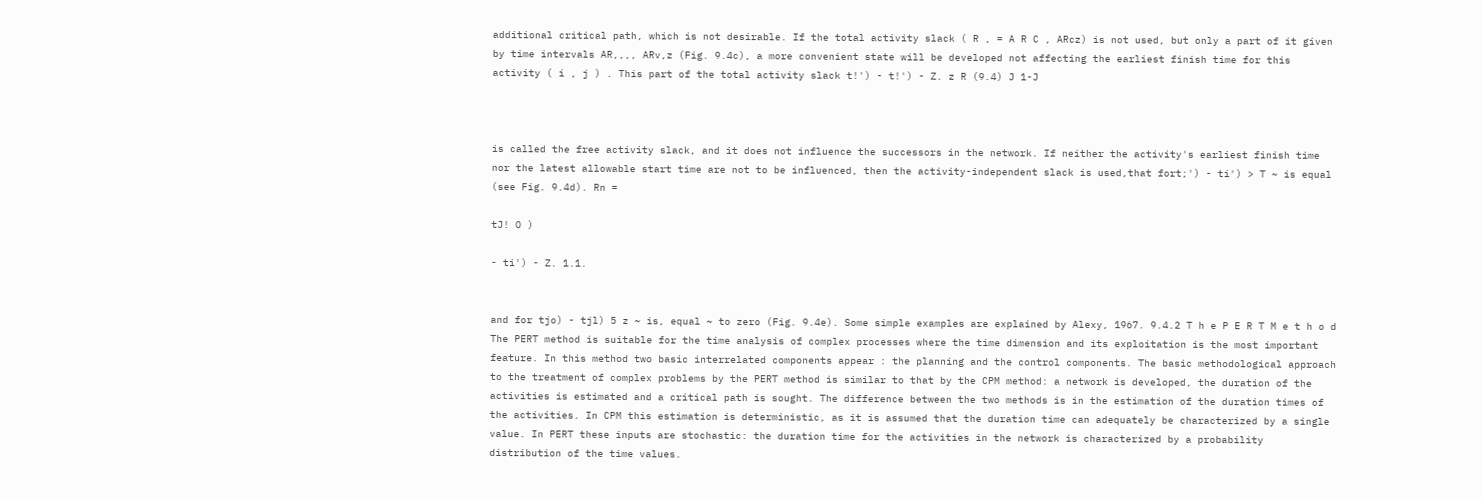additional critical path, which is not desirable. If the total activity slack ( R , = A R C , ARcz) is not used, but only a part of it given by time intervals AR,,,, ARv,z (Fig. 9.4c), a more convenient state will be developed not affecting the earliest finish time for this activity ( i , j ) . This part of the total activity slack t!') - t!') - Z. z R (9.4) J 1-J



is called the free activity slack, and it does not influence the successors in the network. If neither the activity's earliest finish time nor the latest allowable start time are not to be influenced, then the activity-independent slack is used,that fort;') - ti') > T ~ is equal (see Fig. 9.4d). Rn =

tJ! O )

- ti') - Z. 1.1.


and for tjo) - tjl) 5 z ~ is, equal ~ to zero (Fig. 9.4e). Some simple examples are explained by Alexy, 1967. 9.4.2 T h e P E R T M e t h o d The PERT method is suitable for the time analysis of complex processes where the time dimension and its exploitation is the most important feature. In this method two basic interrelated components appear : the planning and the control components. The basic methodological approach to the treatment of complex problems by the PERT method is similar to that by the CPM method: a network is developed, the duration of the activities is estimated and a critical path is sought. The difference between the two methods is in the estimation of the duration times of the activities. In CPM this estimation is deterministic, as it is assumed that the duration time can adequately be characterized by a single value. In PERT these inputs are stochastic: the duration time for the activities in the network is characterized by a probability distribution of the time values.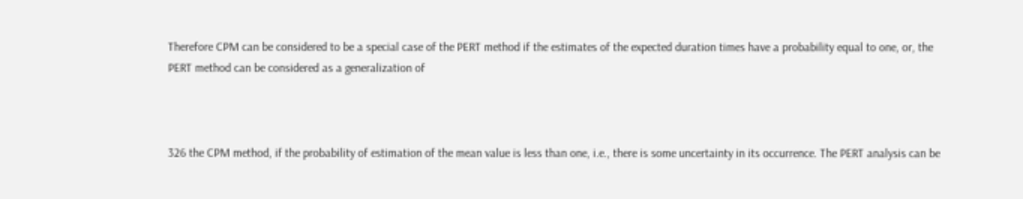Therefore CPM can be considered to be a special case of the PERT method if the estimates of the expected duration times have a probability equal to one, or, the PERT method can be considered as a generalization of



326 the CPM method, if the probability of estimation of the mean value is less than one, i.e., there is some uncertainty in its occurrence. The PERT analysis can be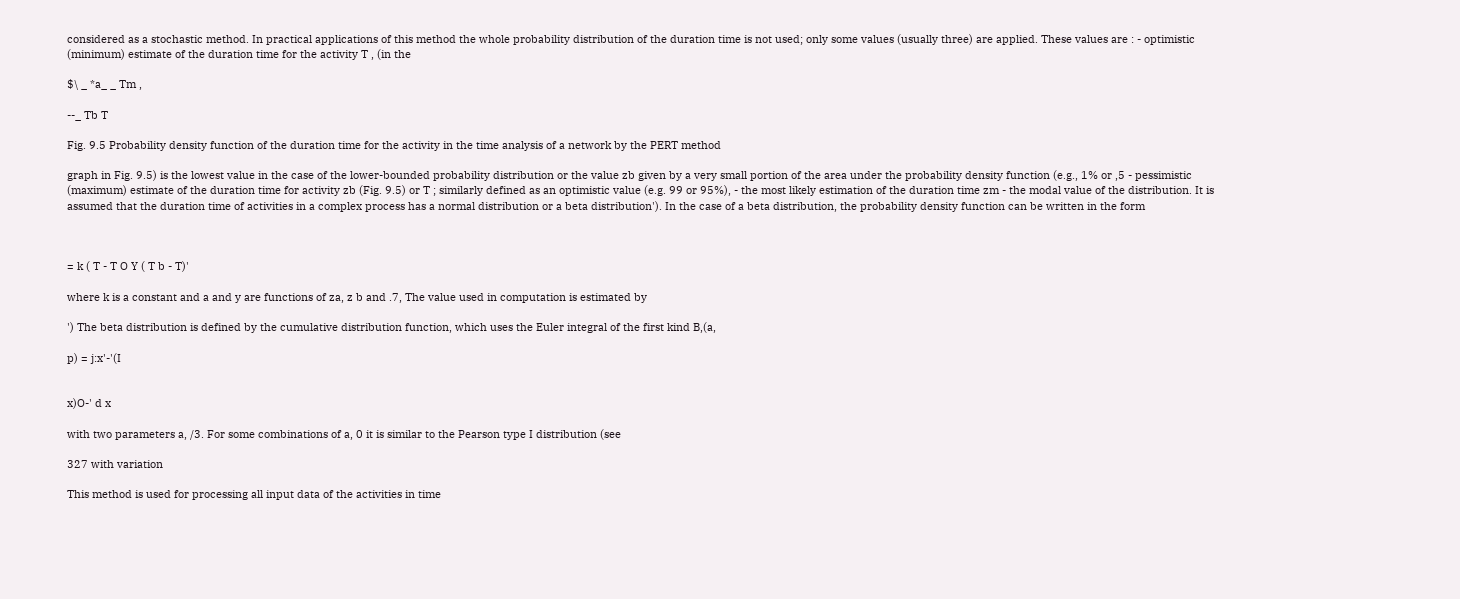considered as a stochastic method. In practical applications of this method the whole probability distribution of the duration time is not used; only some values (usually three) are applied. These values are : - optimistic (minimum) estimate of the duration time for the activity T , (in the

$\ _ *a_ _ Tm ,

--_ Tb T

Fig. 9.5 Probability density function of the duration time for the activity in the time analysis of a network by the PERT method

graph in Fig. 9.5) is the lowest value in the case of the lower-bounded probability distribution or the value zb given by a very small portion of the area under the probability density function (e.g., 1% or ,5 - pessimistic (maximum) estimate of the duration time for activity zb (Fig. 9.5) or T ; similarly defined as an optimistic value (e.g. 99 or 95%), - the most likely estimation of the duration time zm - the modal value of the distribution. It is assumed that the duration time of activities in a complex process has a normal distribution or a beta distribution'). In the case of a beta distribution, the probability density function can be written in the form



= k ( T - T O Y ( T b - T)'

where k is a constant and a and y are functions of za, z b and .7, The value used in computation is estimated by

') The beta distribution is defined by the cumulative distribution function, which uses the Euler integral of the first kind B,(a,

p) = j:x'-'(I


x)O-' d x

with two parameters a, /3. For some combinations of a, 0 it is similar to the Pearson type I distribution (see

327 with variation

This method is used for processing all input data of the activities in time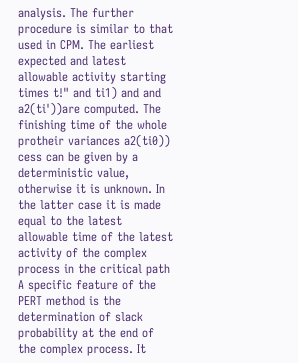analysis. The further procedure is similar to that used in CPM. The earliest expected and latest allowable activity starting times t!" and ti1) and and a2(ti'))are computed. The finishing time of the whole protheir variances a2(ti0)) cess can be given by a deterministic value, otherwise it is unknown. In the latter case it is made equal to the latest allowable time of the latest activity of the complex process in the critical path A specific feature of the PERT method is the determination of slack probability at the end of the complex process. It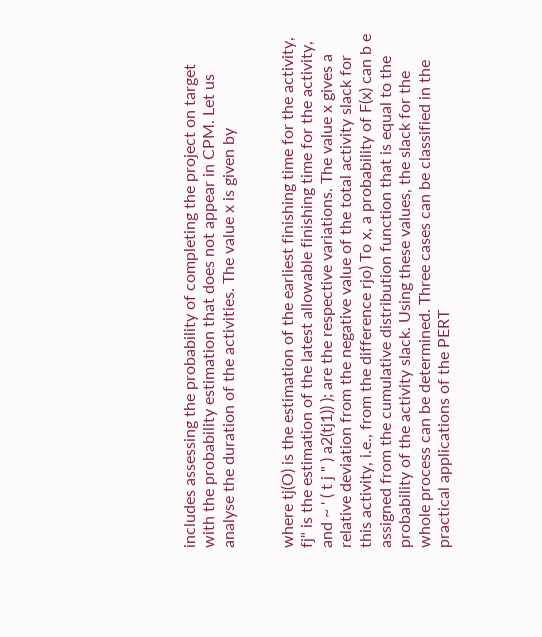includes assessing the probability of completing the project on target with the probability estimation that does not appear in CPM. Let us analyse the duration of the activities. The value x is given by


where tj(O) is the estimation of the earliest finishing time for the activity, fj" is the estimation of the latest allowable finishing time for the activity, and ~ ' ( t j " ) a2(tj1)) ); are the respective variations. The value x gives a relative deviation from the negative value of the total activity slack for this activity, i.e., from the difference rjo) To x, a probability of F(x) can b e assigned from the cumulative distribution function that is equal to the probability of the activity slack. Using these values, the slack for the whole process can be determined. Three cases can be classified in the practical applications of the PERT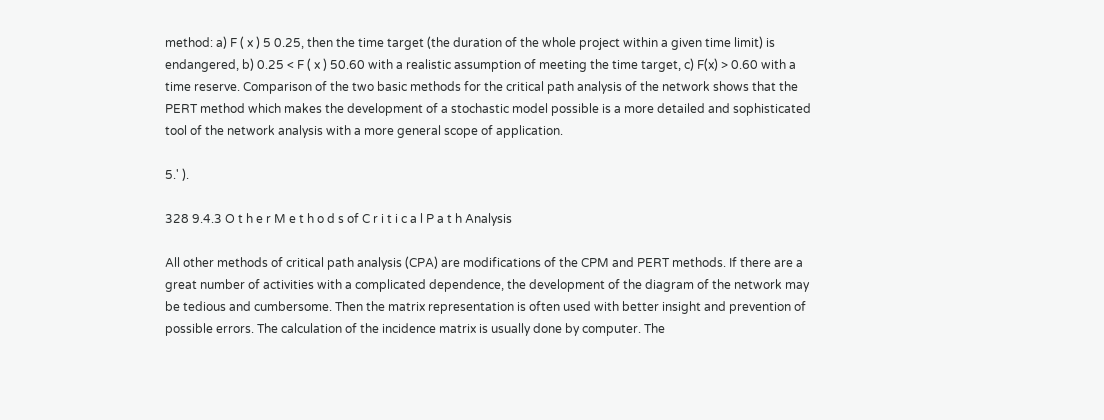method: a) F ( x ) 5 0.25, then the time target (the duration of the whole project within a given time limit) is endangered, b) 0.25 < F ( x ) 50.60 with a realistic assumption of meeting the time target, c) F(x) > 0.60 with a time reserve. Comparison of the two basic methods for the critical path analysis of the network shows that the PERT method which makes the development of a stochastic model possible is a more detailed and sophisticated tool of the network analysis with a more general scope of application.

5.' ).

328 9.4.3 O t h e r M e t h o d s of C r i t i c a l P a t h Analysis

All other methods of critical path analysis (CPA) are modifications of the CPM and PERT methods. If there are a great number of activities with a complicated dependence, the development of the diagram of the network may be tedious and cumbersome. Then the matrix representation is often used with better insight and prevention of possible errors. The calculation of the incidence matrix is usually done by computer. The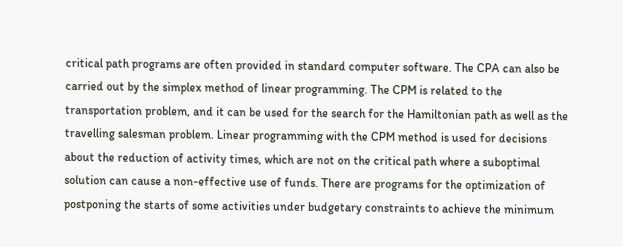critical path programs are often provided in standard computer software. The CPA can also be carried out by the simplex method of linear programming. The CPM is related to the transportation problem, and it can be used for the search for the Hamiltonian path as well as the travelling salesman problem. Linear programming with the CPM method is used for decisions about the reduction of activity times, which are not on the critical path where a suboptimal solution can cause a non-effective use of funds. There are programs for the optimization of postponing the starts of some activities under budgetary constraints to achieve the minimum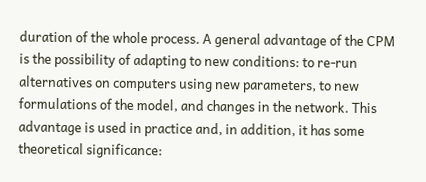duration of the whole process. A general advantage of the CPM is the possibility of adapting to new conditions: to re-run alternatives on computers using new parameters, to new formulations of the model, and changes in the network. This advantage is used in practice and, in addition, it has some theoretical significance: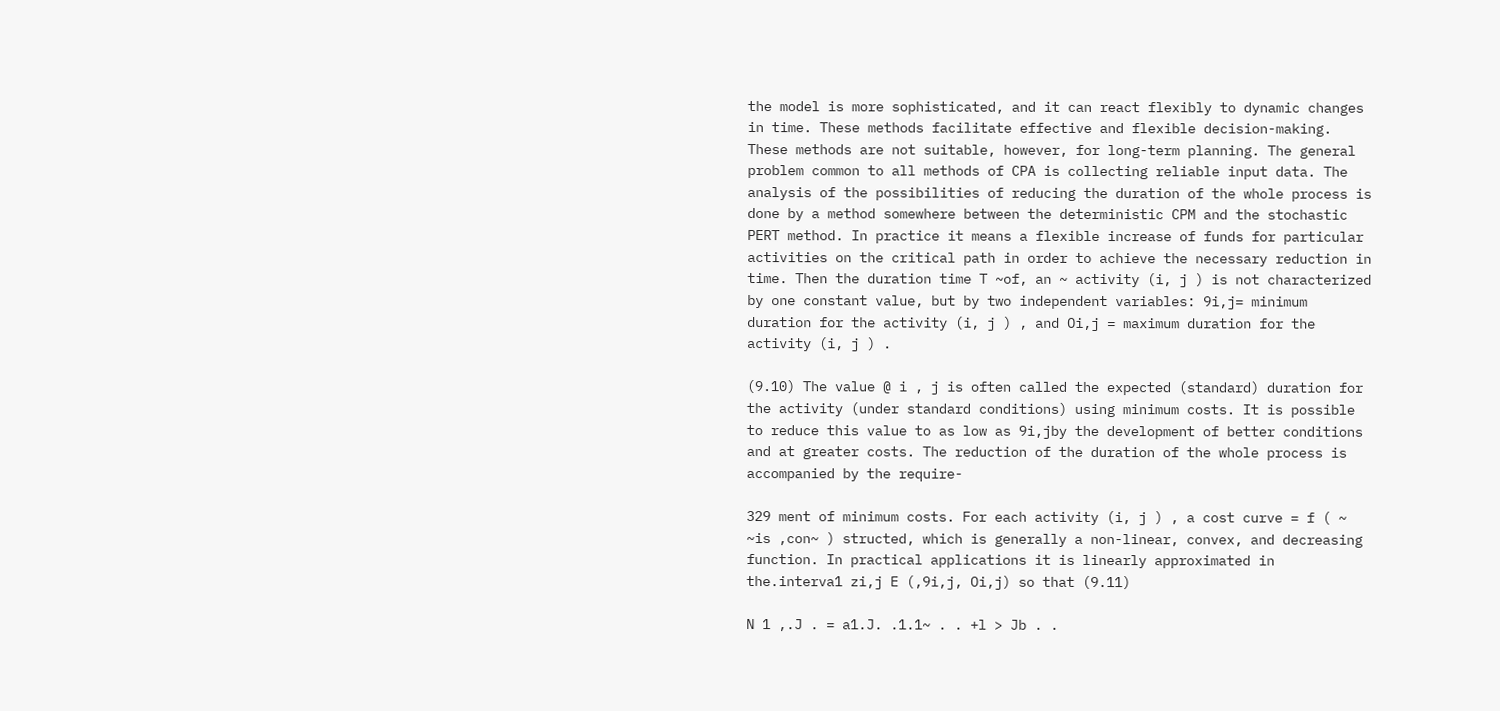the model is more sophisticated, and it can react flexibly to dynamic changes in time. These methods facilitate effective and flexible decision-making. These methods are not suitable, however, for long-term planning. The general problem common to all methods of CPA is collecting reliable input data. The analysis of the possibilities of reducing the duration of the whole process is done by a method somewhere between the deterministic CPM and the stochastic PERT method. In practice it means a flexible increase of funds for particular activities on the critical path in order to achieve the necessary reduction in time. Then the duration time T ~of, an ~ activity (i, j ) is not characterized by one constant value, but by two independent variables: 9i,j= minimum duration for the activity (i, j ) , and Oi,j = maximum duration for the activity (i, j ) .

(9.10) The value @ i , j is often called the expected (standard) duration for the activity (under standard conditions) using minimum costs. It is possible to reduce this value to as low as 9i,jby the development of better conditions and at greater costs. The reduction of the duration of the whole process is accompanied by the require-

329 ment of minimum costs. For each activity (i, j ) , a cost curve = f ( ~ ~is ,con~ ) structed, which is generally a non-linear, convex, and decreasing function. In practical applications it is linearly approximated in the.interva1 zi,j E (,9i,j, Oi,j) so that (9.11)

N 1 ,.J . = a1.J. .1.1~ . . +l > Jb . .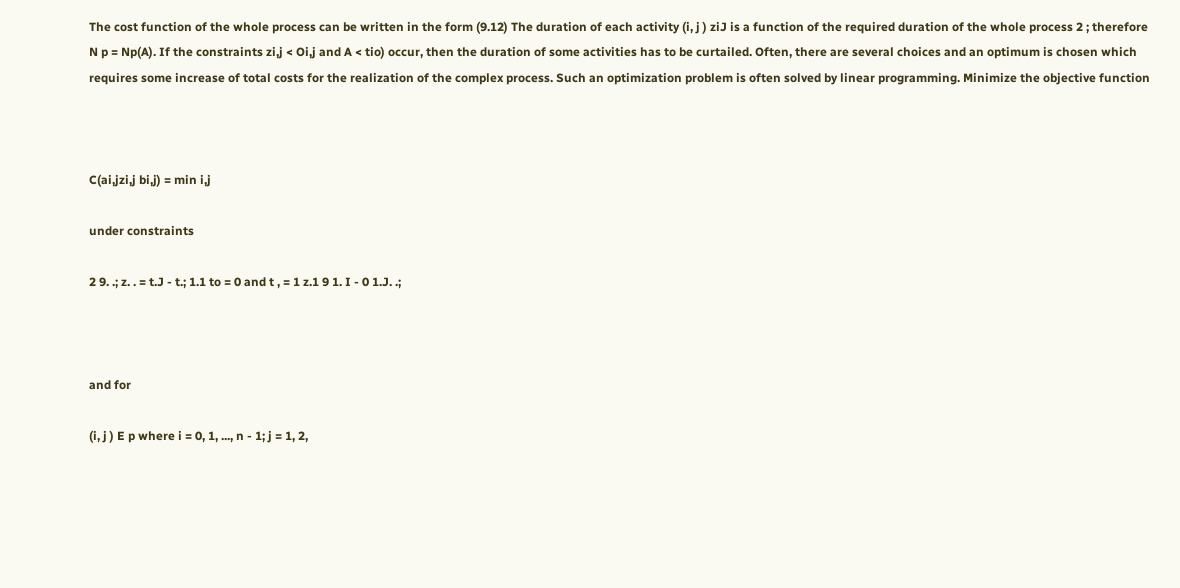The cost function of the whole process can be written in the form (9.12) The duration of each activity (i, j ) ziJ is a function of the required duration of the whole process 2 ; therefore N p = Np(A). If the constraints zi,j < Oi,j and A < tio) occur, then the duration of some activities has to be curtailed. Often, there are several choices and an optimum is chosen which requires some increase of total costs for the realization of the complex process. Such an optimization problem is often solved by linear programming. Minimize the objective function



C(ai,jzi,j bi,j) = min i,j

under constraints

2 9. .; z. . = t.J - t.; 1.1 to = 0 and t , = 1 z.1 9 1. I - 0 1.J. .;



and for

(i, j ) E p where i = 0, 1, ..., n - 1; j = 1, 2,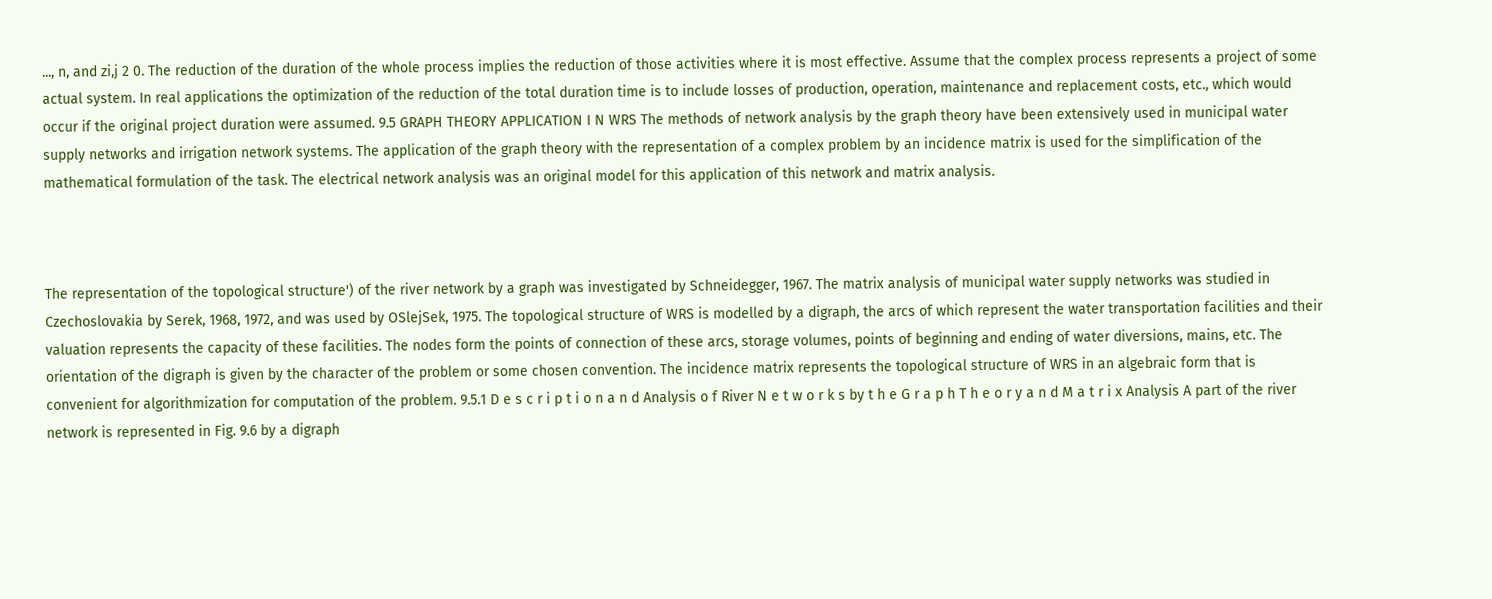..., n, and zi,j 2 0. The reduction of the duration of the whole process implies the reduction of those activities where it is most effective. Assume that the complex process represents a project of some actual system. In real applications the optimization of the reduction of the total duration time is to include losses of production, operation, maintenance and replacement costs, etc., which would occur if the original project duration were assumed. 9.5 GRAPH THEORY APPLICATION I N WRS The methods of network analysis by the graph theory have been extensively used in municipal water supply networks and irrigation network systems. The application of the graph theory with the representation of a complex problem by an incidence matrix is used for the simplification of the mathematical formulation of the task. The electrical network analysis was an original model for this application of this network and matrix analysis.



The representation of the topological structure') of the river network by a graph was investigated by Schneidegger, 1967. The matrix analysis of municipal water supply networks was studied in Czechoslovakia by Serek, 1968, 1972, and was used by OSlejSek, 1975. The topological structure of WRS is modelled by a digraph, the arcs of which represent the water transportation facilities and their valuation represents the capacity of these facilities. The nodes form the points of connection of these arcs, storage volumes, points of beginning and ending of water diversions, mains, etc. The orientation of the digraph is given by the character of the problem or some chosen convention. The incidence matrix represents the topological structure of WRS in an algebraic form that is convenient for algorithmization for computation of the problem. 9.5.1 D e s c r i p t i o n a n d Analysis o f River N e t w o r k s by t h e G r a p h T h e o r y a n d M a t r i x Analysis A part of the river network is represented in Fig. 9.6 by a digraph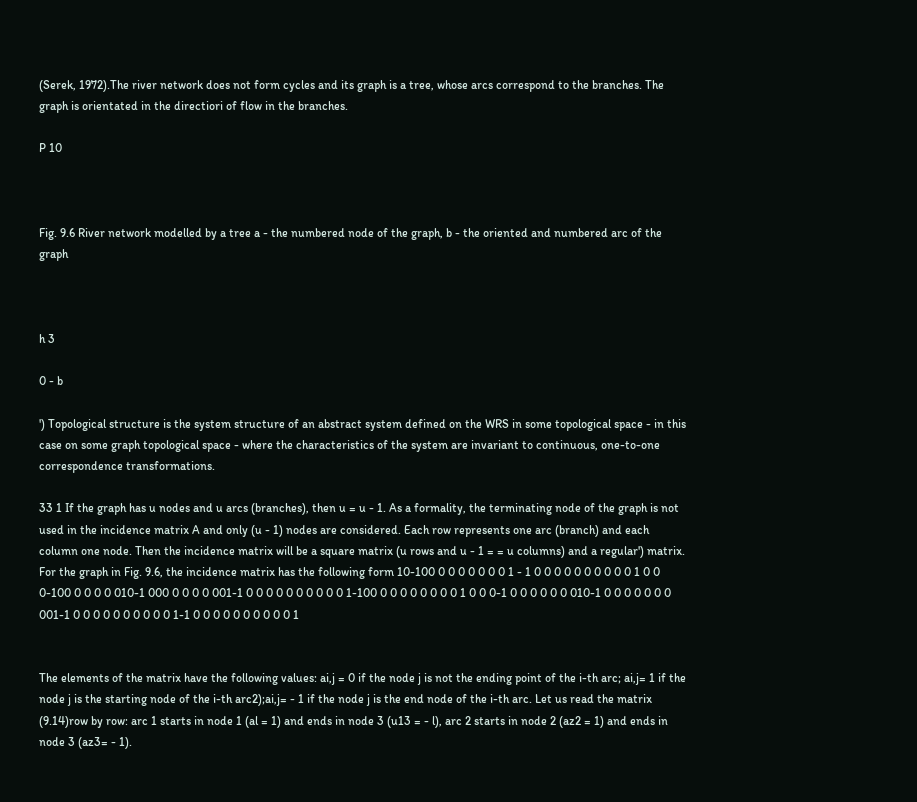(Serek, 1972).The river network does not form cycles and its graph is a tree, whose arcs correspond to the branches. The graph is orientated in the directiori of flow in the branches.

P 10



Fig. 9.6 River network modelled by a tree a - the numbered node of the graph, b - the oriented and numbered arc of the graph



h 3

0 - b

') Topological structure is the system structure of an abstract system defined on the WRS in some topological space - in this case on some graph topological space - where the characteristics of the system are invariant to continuous, one-to-one correspondence transformations.

33 1 If the graph has u nodes and u arcs (branches), then u = u - 1. As a formality, the terminating node of the graph is not used in the incidence matrix A and only (u - 1) nodes are considered. Each row represents one arc (branch) and each column one node. Then the incidence matrix will be a square matrix (u rows and u - 1 = = u columns) and a regular') matrix. For the graph in Fig. 9.6, the incidence matrix has the following form 10-100 0 0 0 0 0 0 0 1 - 1 0 0 0 0 0 0 0 0 0 0 1 0 0 0-100 0 0 0 0 010-1 000 0 0 0 0 001-1 0 0 0 0 0 0 0 0 0 0 1-100 0 0 0 0 0 0 0 0 1 0 0 0-1 0 0 0 0 0 0 010-1 0 0 0 0 0 0 0 001-1 0 0 0 0 0 0 0 0 0 0 1-1 0 0 0 0 0 0 0 0 0 0 1


The elements of the matrix have the following values: ai,j = 0 if the node j is not the ending point of the i-th arc; ai,j= 1 if the node j is the starting node of the i-th arc2);ai,j= - 1 if the node j is the end node of the i-th arc. Let us read the matrix (9.14)row by row: arc 1 starts in node 1 (al = 1) and ends in node 3 (u13 = - l), arc 2 starts in node 2 (az2 = 1) and ends in node 3 (az3= - 1).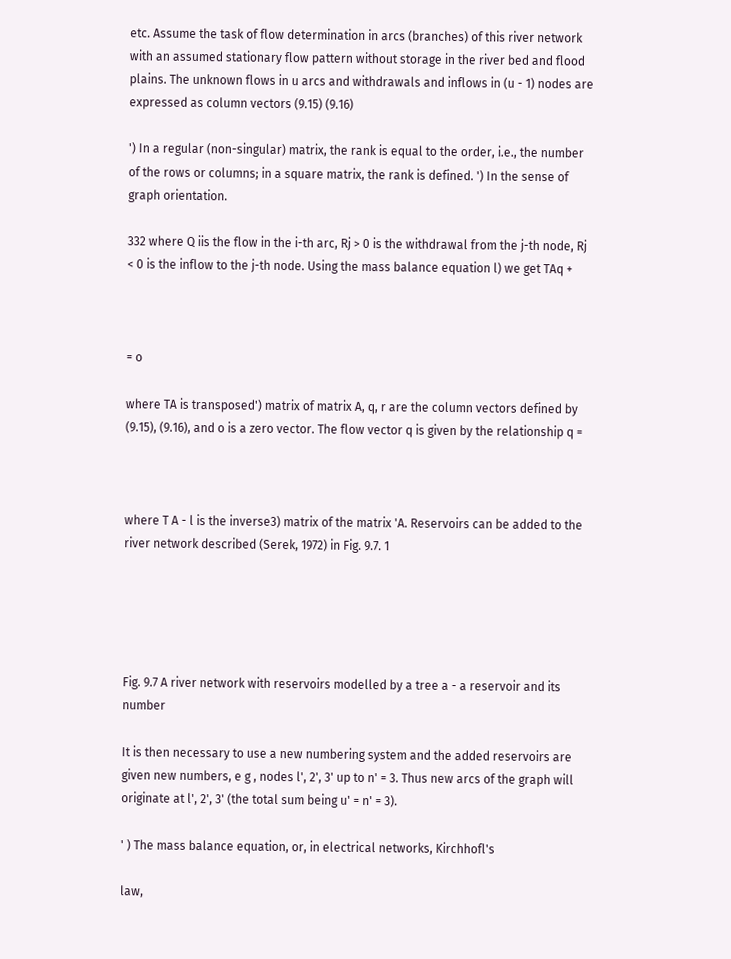etc. Assume the task of flow determination in arcs (branches) of this river network with an assumed stationary flow pattern without storage in the river bed and flood plains. The unknown flows in u arcs and withdrawals and inflows in (u - 1) nodes are expressed as column vectors (9.15) (9.16)

') In a regular (non-singular) matrix, the rank is equal to the order, i.e., the number of the rows or columns; in a square matrix, the rank is defined. ') In the sense of graph orientation.

332 where Q iis the flow in the i-th arc, Rj > 0 is the withdrawal from the j-th node, Rj < 0 is the inflow to the j-th node. Using the mass balance equation l) we get TAq +



= o

where TA is transposed') matrix of matrix A, q, r are the column vectors defined by (9.15), (9.16), and o is a zero vector. The flow vector q is given by the relationship q =



where T A - l is the inverse3) matrix of the matrix 'A. Reservoirs can be added to the river network described (Serek, 1972) in Fig. 9.7. 1





Fig. 9.7 A river network with reservoirs modelled by a tree a - a reservoir and its number

It is then necessary to use a new numbering system and the added reservoirs are given new numbers, e g , nodes l', 2', 3' up to n' = 3. Thus new arcs of the graph will originate at l', 2', 3' (the total sum being u' = n' = 3).

' ) The mass balance equation, or, in electrical networks, Kirchhofl's

law,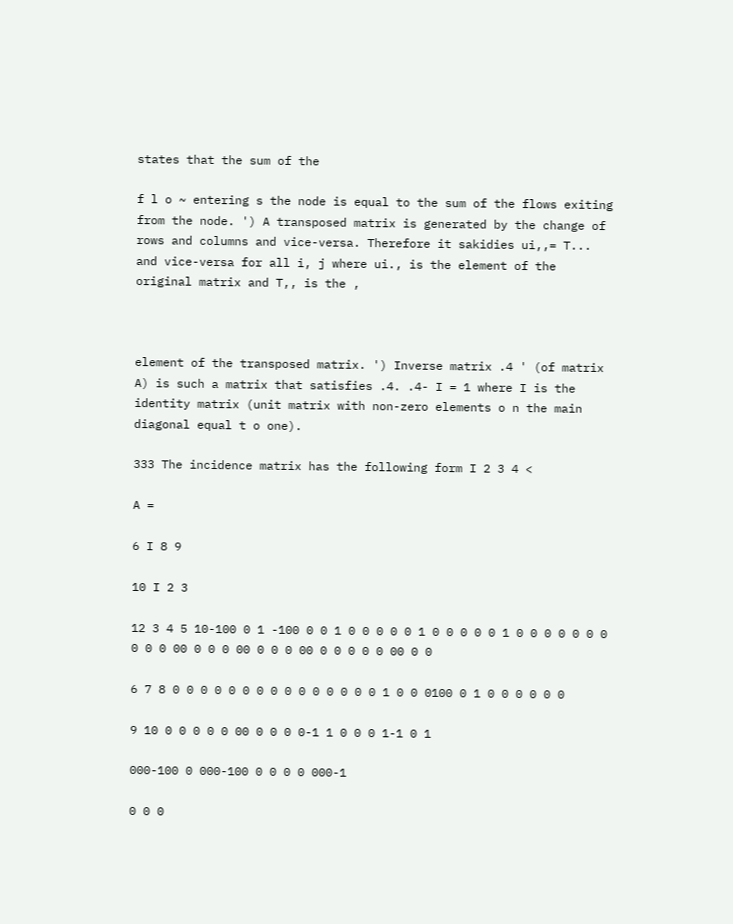states that the sum of the

f l o ~ entering s the node is equal to the sum of the flows exiting from the node. ') A transposed matrix is generated by the change of rows and columns and vice-versa. Therefore it sakidies ui,,= T... and vice-versa for all i, j where ui., is the element of the original matrix and T,, is the ,



element of the transposed matrix. ') Inverse matrix .4 ' (of matrix A) is such a matrix that satisfies .4. .4- I = 1 where I is the identity matrix (unit matrix with non-zero elements o n the main diagonal equal t o one).

333 The incidence matrix has the following form I 2 3 4 <

A =

6 I 8 9

10 I 2 3

12 3 4 5 10-100 0 1 -100 0 0 1 0 0 0 0 0 1 0 0 0 0 0 1 0 0 0 0 0 0 0 0 0 0 00 0 0 0 00 0 0 0 00 0 0 0 0 0 00 0 0

6 7 8 0 0 0 0 0 0 0 0 0 0 0 0 0 0 0 1 0 0 0100 0 1 0 0 0 0 0 0

9 10 0 0 0 0 0 00 0 0 0 0-1 1 0 0 0 1-1 0 1

000-100 0 000-100 0 0 0 0 000-1

0 0 0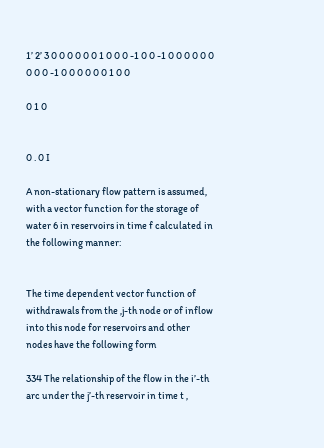1’ 2’ 3 0 0 0 0 0 0 1 0 0 0 -1 0 0 -1 0 0 0 0 0 0 0 0 0 -1 0 0 0 0 0 0 1 0 0

0 1 0


0 . 0 I

A non-stationary flow pattern is assumed, with a vector function for the storage of water 6 in reservoirs in time f calculated in the following manner:


The time dependent vector function of withdrawals from the ,j-th node or of inflow into this node for reservoirs and other nodes have the following form

334 The relationship of the flow in the i’-th arc under the j’-th reservoir in time t ,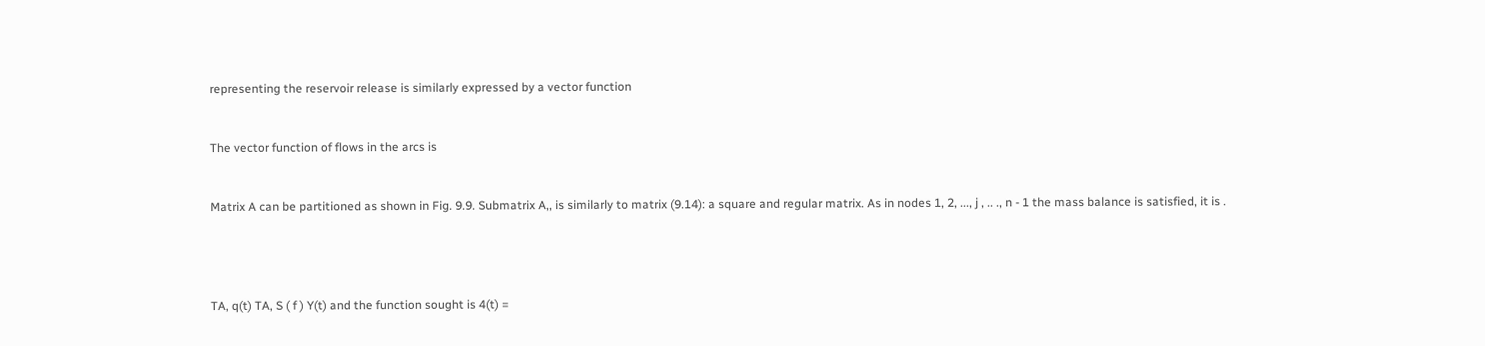representing the reservoir release is similarly expressed by a vector function


The vector function of flows in the arcs is


Matrix A can be partitioned as shown in Fig. 9.9. Submatrix A,, is similarly to matrix (9.14): a square and regular matrix. As in nodes 1, 2, ..., j , .. ., n - 1 the mass balance is satisfied, it is .




TA, q(t) TA, S ( f ) Y(t) and the function sought is 4(t) =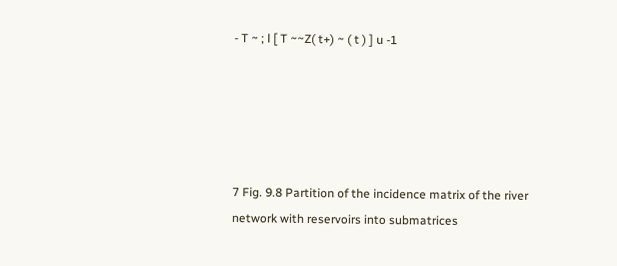- T ~ ; l [ T ~~Z( t+) ~ ( t ) ] u -1





7 Fig. 9.8 Partition of the incidence matrix of the river network with reservoirs into submatrices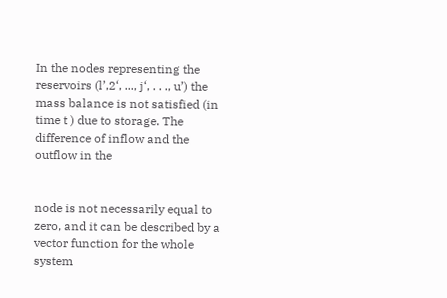In the nodes representing the reservoirs (l’,2‘, ..., j‘, . . ., u’) the mass balance is not satisfied (in time t ) due to storage. The difference of inflow and the outflow in the


node is not necessarily equal to zero, and it can be described by a vector function for the whole system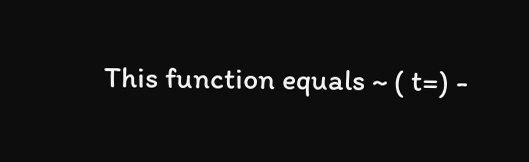This function equals ~ ( t=) -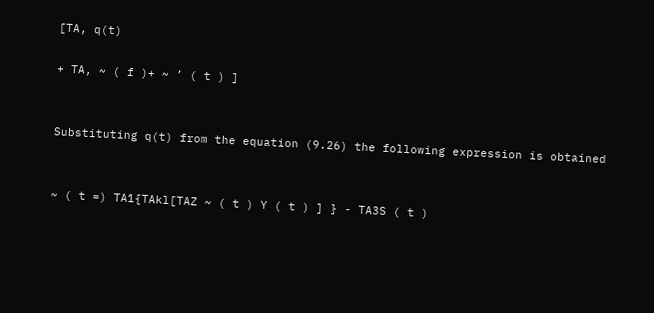[TA, q(t)

+ TA, ~ ( f )+ ~ ’ ( t ) ]


Substituting q(t) from the equation (9.26) the following expression is obtained


~ ( t =) TA1{TAkl[TAZ ~ ( t ) Y ( t ) ] } - TA3S ( t )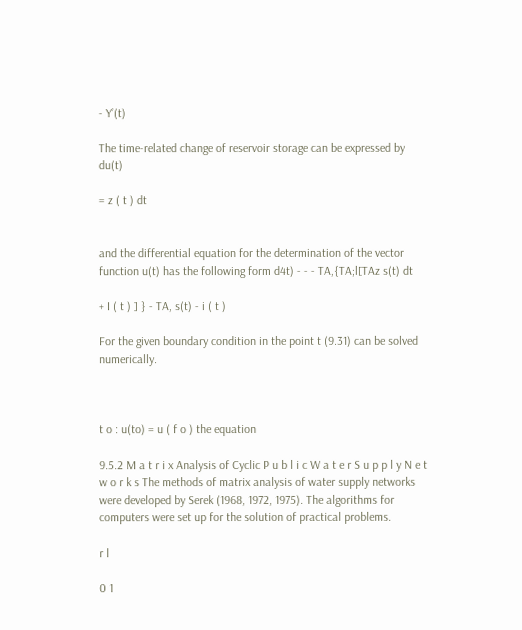- Y’(t)

The time-related change of reservoir storage can be expressed by du(t)

= z ( t ) dt


and the differential equation for the determination of the vector function u(t) has the following form d4t) - - - TA,{TA;l[TAz s(t) dt

+ I ( t ) ] } - TA, s(t) - i ( t )

For the given boundary condition in the point t (9.31) can be solved numerically.



t o : u(to) = u ( f o ) the equation

9.5.2 M a t r i x Analysis of Cyclic P u b l i c W a t e r S u p p l y N e t w o r k s The methods of matrix analysis of water supply networks were developed by Serek (1968, 1972, 1975). The algorithms for computers were set up for the solution of practical problems.

r l

0 1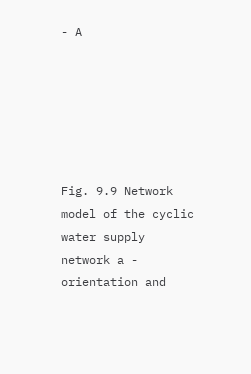- A






Fig. 9.9 Network model of the cyclic water supply network a - orientation and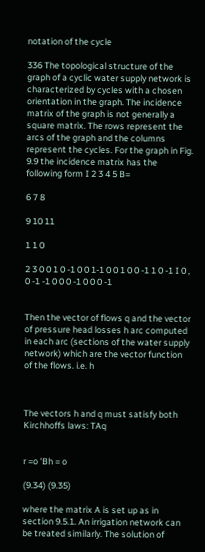notation of the cycle

336 The topological structure of the graph of a cyclic water supply network is characterized by cycles with a chosen orientation in the graph. The incidence matrix of the graph is not generally a square matrix. The rows represent the arcs of the graph and the columns represent the cycles. For the graph in Fig. 9.9 the incidence matrix has the following form I 2 3 4 5 B=

6 7 8

9 10 11

1 1 0

2 3 0 0 1 0 -1 0 0 1-1 0 0 1 0 0 -1 1 0 -1 I 0 , 0 -1 -1 0 0 0 -1 0 0 0 -1


Then the vector of flows q and the vector of pressure head losses h arc computed in each arc (sections of the water supply network) which are the vector function of the flows. i.e. h



The vectors h and q must satisfy both Kirchhoffs laws: TAq


r =o 'Bh = o

(9.34) (9.35)

where the matrix A is set up as in section 9.5.1. An irrigation network can be treated similarly. The solution of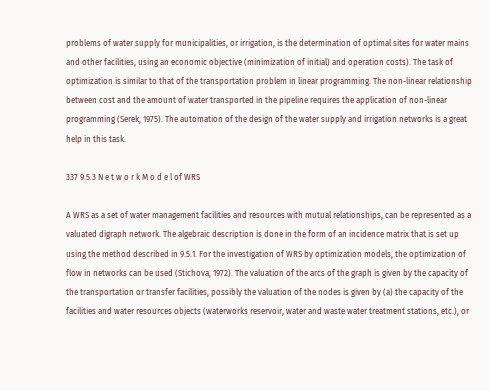problems of water supply for municipalities, or irrigation, is the determination of optimal sites for water mains and other facilities, using an economic objective (minimization of initial) and operation costs). The task of optimization is similar to that of the transportation problem in linear programming. The non-linear relationship between cost and the amount of water transported in the pipeline requires the application of non-linear programming (Serek, 1975). The automation of the design of the water supply and irrigation networks is a great help in this task.

337 9.5.3 N e t w o r k M o d e l of WRS

A WRS as a set of water management facilities and resources with mutual relationships, can be represented as a valuated digraph network. The algebraic description is done in the form of an incidence matrix that is set up using the method described in 9.5.1. For the investigation of WRS by optimization models, the optimization of flow in networks can be used (Stichova, 1972). The valuation of the arcs of the graph is given by the capacity of the transportation or transfer facilities, possibly the valuation of the nodes is given by (a) the capacity of the facilities and water resources objects (waterworks reservoir, water and waste water treatment stations, etc.), or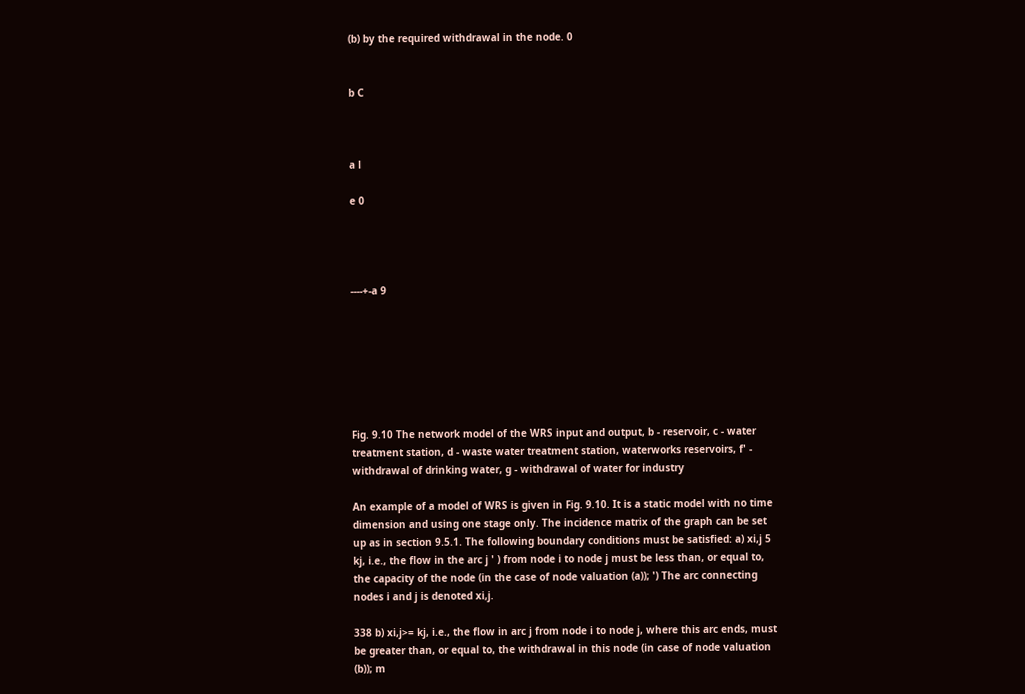(b) by the required withdrawal in the node. 0


b C



a l

e 0




----+-a 9







Fig. 9.10 The network model of the WRS input and output, b - reservoir, c - water treatment station, d - waste water treatment station, waterworks reservoirs, f' - withdrawal of drinking water, g - withdrawal of water for industry

An example of a model of WRS is given in Fig. 9.10. It is a static model with no time dimension and using one stage only. The incidence matrix of the graph can be set up as in section 9.5.1. The following boundary conditions must be satisfied: a) xi,j 5 kj, i.e., the flow in the arc j ' ) from node i to node j must be less than, or equal to, the capacity of the node (in the case of node valuation (a)); ') The arc connecting nodes i and j is denoted xi,j.

338 b) xi,j>= kj, i.e., the flow in arc j from node i to node j, where this arc ends, must be greater than, or equal to, the withdrawal in this node (in case of node valuation (b)); m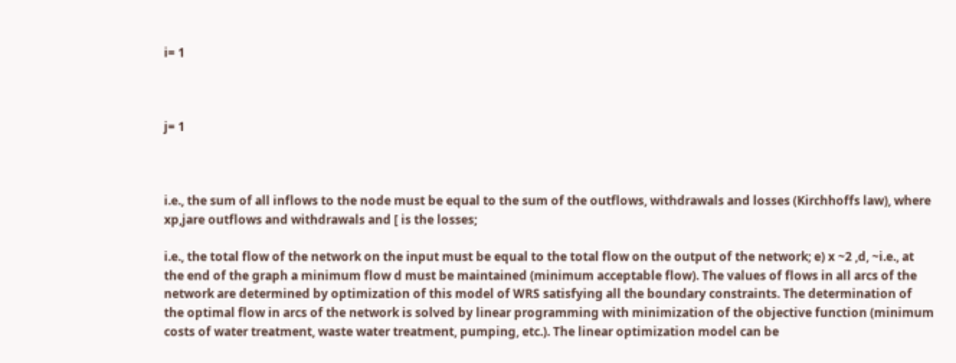i= 1



j= 1



i.e., the sum of all inflows to the node must be equal to the sum of the outflows, withdrawals and losses (Kirchhoffs law), where xp,jare outflows and withdrawals and [ is the losses;

i.e., the total flow of the network on the input must be equal to the total flow on the output of the network; e) x ~2 ,d, ~i.e., at the end of the graph a minimum flow d must be maintained (minimum acceptable flow). The values of flows in all arcs of the network are determined by optimization of this model of WRS satisfying all the boundary constraints. The determination of the optimal flow in arcs of the network is solved by linear programming with minimization of the objective function (minimum costs of water treatment, waste water treatment, pumping, etc.). The linear optimization model can be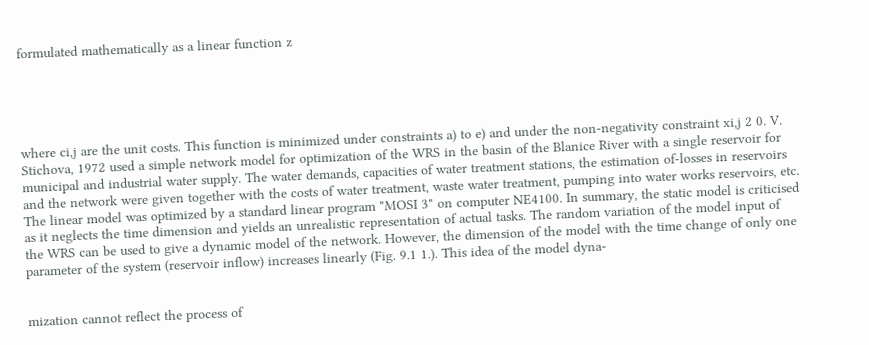formulated mathematically as a linear function z





where ci,j are the unit costs. This function is minimized under constraints a) to e) and under the non-negativity constraint xi,j 2 0. V. Stichova, 1972 used a simple network model for optimization of the WRS in the basin of the Blanice River with a single reservoir for municipal and industrial water supply. The water demands, capacities of water treatment stations, the estimation of-losses in reservoirs and the network were given together with the costs of water treatment, waste water treatment, pumping into water works reservoirs, etc. The linear model was optimized by a standard linear program "MOSI 3" on computer NE4100. In summary, the static model is criticised as it neglects the time dimension and yields an unrealistic representation of actual tasks. The random variation of the model input of the WRS can be used to give a dynamic model of the network. However, the dimension of the model with the time change of only one parameter of the system (reservoir inflow) increases linearly (Fig. 9.1 1.). This idea of the model dyna-


mization cannot reflect the process of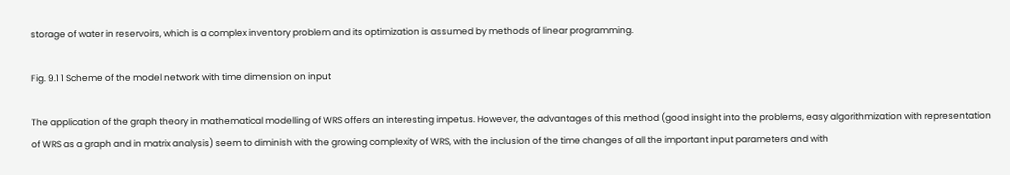storage of water in reservoirs, which is a complex inventory problem and its optimization is assumed by methods of linear programming.

Fig. 9.1 1 Scheme of the model network with time dimension on input

The application of the graph theory in mathematical modelling of WRS offers an interesting impetus. However, the advantages of this method (good insight into the problems, easy algorithmization with representation of WRS as a graph and in matrix analysis) seem to diminish with the growing complexity of WRS, with the inclusion of the time changes of all the important input parameters and with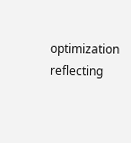optimization reflecting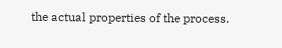the actual properties of the process.